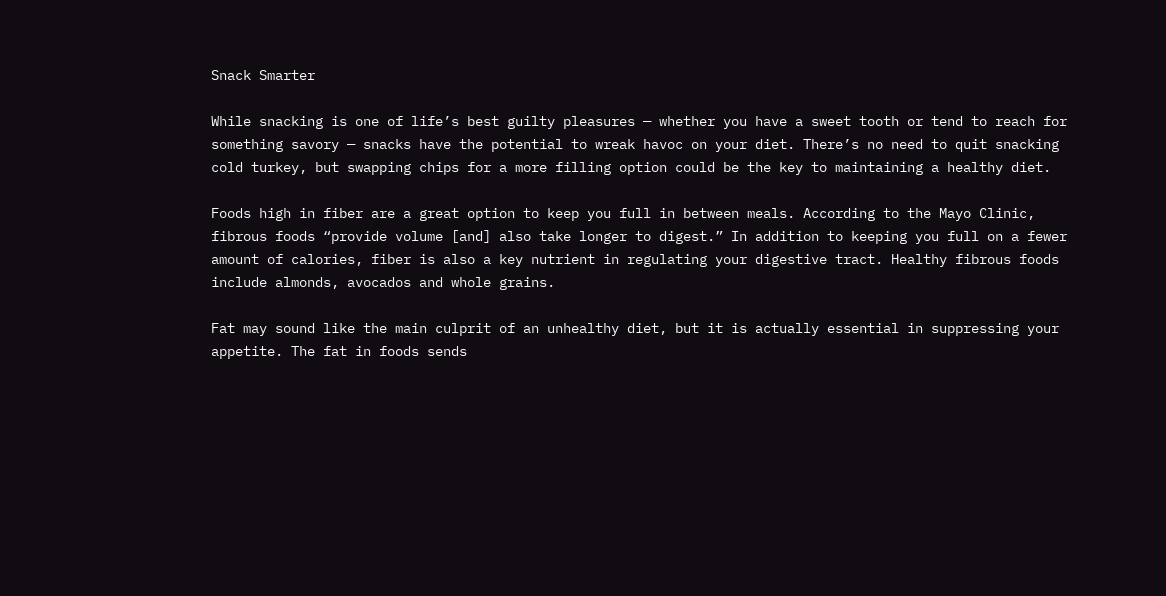Snack Smarter

While snacking is one of life’s best guilty pleasures — whether you have a sweet tooth or tend to reach for something savory — snacks have the potential to wreak havoc on your diet. There’s no need to quit snacking cold turkey, but swapping chips for a more filling option could be the key to maintaining a healthy diet.

Foods high in fiber are a great option to keep you full in between meals. According to the Mayo Clinic, fibrous foods “provide volume [and] also take longer to digest.” In addition to keeping you full on a fewer amount of calories, fiber is also a key nutrient in regulating your digestive tract. Healthy fibrous foods include almonds, avocados and whole grains.

Fat may sound like the main culprit of an unhealthy diet, but it is actually essential in suppressing your appetite. The fat in foods sends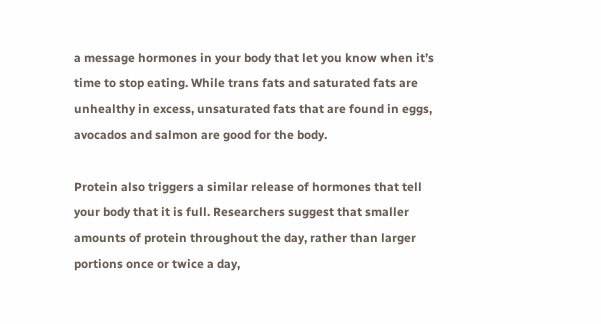a message hormones in your body that let you know when it’s time to stop eating. While trans fats and saturated fats are unhealthy in excess, unsaturated fats that are found in eggs, avocados and salmon are good for the body.

Protein also triggers a similar release of hormones that tell your body that it is full. Researchers suggest that smaller amounts of protein throughout the day, rather than larger portions once or twice a day,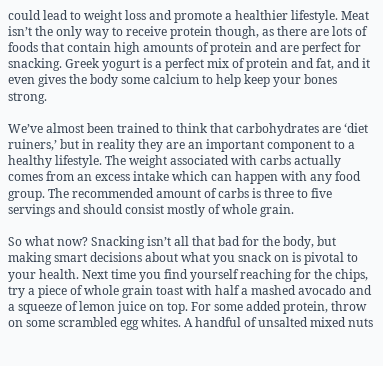could lead to weight loss and promote a healthier lifestyle. Meat isn’t the only way to receive protein though, as there are lots of foods that contain high amounts of protein and are perfect for snacking. Greek yogurt is a perfect mix of protein and fat, and it even gives the body some calcium to help keep your bones strong.

We’ve almost been trained to think that carbohydrates are ‘diet ruiners,’ but in reality they are an important component to a healthy lifestyle. The weight associated with carbs actually comes from an excess intake which can happen with any food group. The recommended amount of carbs is three to five servings and should consist mostly of whole grain.

So what now? Snacking isn’t all that bad for the body, but making smart decisions about what you snack on is pivotal to your health. Next time you find yourself reaching for the chips, try a piece of whole grain toast with half a mashed avocado and a squeeze of lemon juice on top. For some added protein, throw on some scrambled egg whites. A handful of unsalted mixed nuts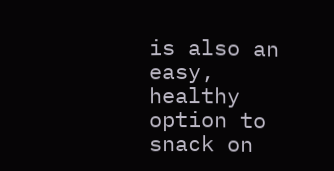is also an easy, healthy option to snack on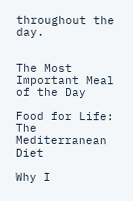throughout the day.


The Most Important Meal of the Day

Food for Life: The Mediterranean Diet

Why I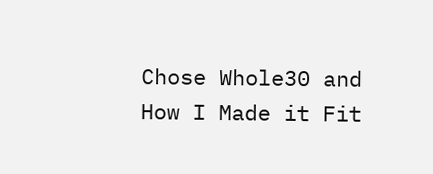Chose Whole30 and How I Made it Fit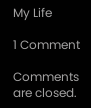My Life

1 Comment

Comments are closed.